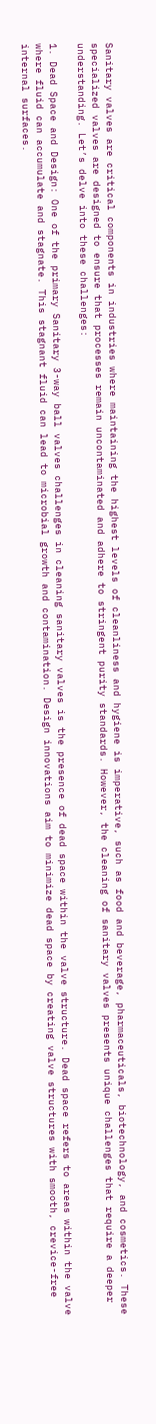Sanitary valves are critical components in industries where maintaining the highest levels of cleanliness and hygiene is imperative, such as food and beverage, pharmaceuticals, biotechnology, and cosmetics. These specialized valves are designed to ensure that processes remain uncontaminated and adhere to stringent purity standards. However, the cleaning of sanitary valves presents unique challenges that require a deeper understanding. Let’s delve into these challenges:

1. Dead Space and Design: One of the primary Sanitary 3-way ball valves challenges in cleaning sanitary valves is the presence of dead space within the valve structure. Dead space refers to areas within the valve where fluid can accumulate and stagnate. This stagnant fluid can lead to microbial growth and contamination. Design innovations aim to minimize dead space by creating valve structures with smooth, crevice-free internal surfaces.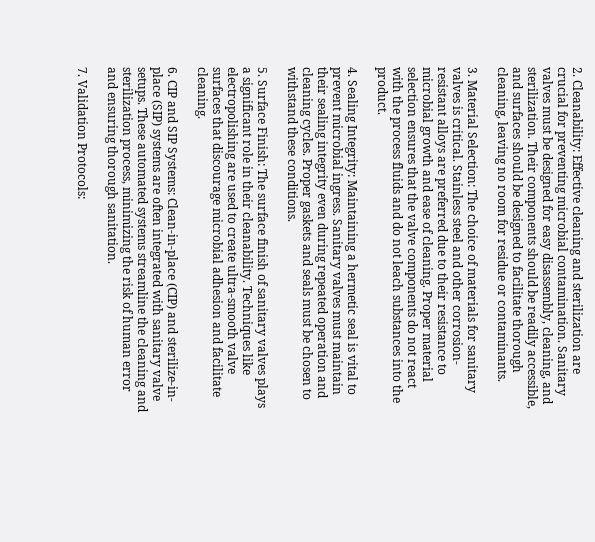2. Cleanability: Effective cleaning and sterilization are crucial for preventing microbial contamination. Sanitary valves must be designed for easy disassembly, cleaning, and sterilization. Their components should be readily accessible, and surfaces should be designed to facilitate thorough cleaning, leaving no room for residue or contaminants.

3. Material Selection: The choice of materials for sanitary valves is critical. Stainless steel and other corrosion-resistant alloys are preferred due to their resistance to microbial growth and ease of cleaning. Proper material selection ensures that the valve components do not react with the process fluids and do not leach substances into the product.

4. Sealing Integrity: Maintaining a hermetic seal is vital to prevent microbial ingress. Sanitary valves must maintain their sealing integrity even during repeated operation and cleaning cycles. Proper gaskets and seals must be chosen to withstand these conditions.

5. Surface Finish: The surface finish of sanitary valves plays a significant role in their cleanability. Techniques like electropolishing are used to create ultra-smooth valve surfaces that discourage microbial adhesion and facilitate cleaning.

6. CIP and SIP Systems: Clean-in-place (CIP) and sterilize-in-place (SIP) systems are often integrated with sanitary valve setups. These automated systems streamline the cleaning and sterilization process, minimizing the risk of human error and ensuring thorough sanitation.

7. Validation Protocols: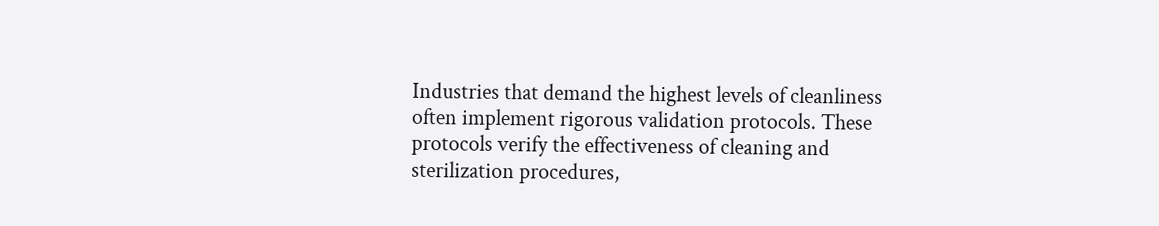Industries that demand the highest levels of cleanliness often implement rigorous validation protocols. These protocols verify the effectiveness of cleaning and sterilization procedures,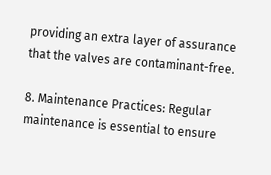providing an extra layer of assurance that the valves are contaminant-free.

8. Maintenance Practices: Regular maintenance is essential to ensure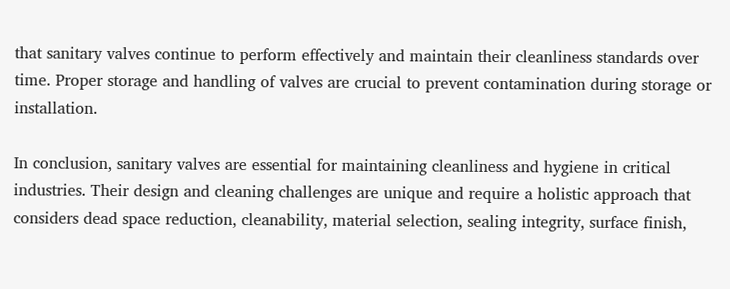that sanitary valves continue to perform effectively and maintain their cleanliness standards over time. Proper storage and handling of valves are crucial to prevent contamination during storage or installation.

In conclusion, sanitary valves are essential for maintaining cleanliness and hygiene in critical industries. Their design and cleaning challenges are unique and require a holistic approach that considers dead space reduction, cleanability, material selection, sealing integrity, surface finish,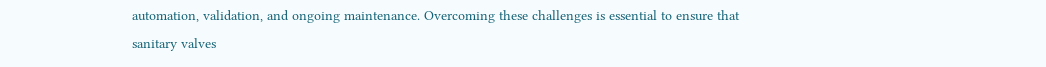automation, validation, and ongoing maintenance. Overcoming these challenges is essential to ensure that sanitary valves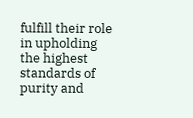fulfill their role in upholding the highest standards of purity and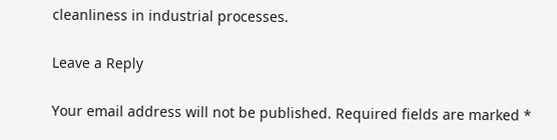cleanliness in industrial processes.

Leave a Reply

Your email address will not be published. Required fields are marked *